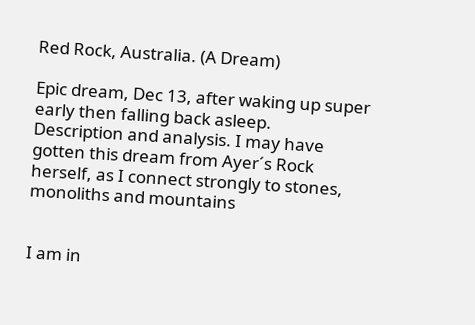Red Rock, Australia. (A Dream)

Epic dream, Dec 13, after waking up super early then falling back asleep.   Description and analysis. I may have gotten this dream from Ayer´s Rock herself, as I connect strongly to stones, monoliths and mountains


I am in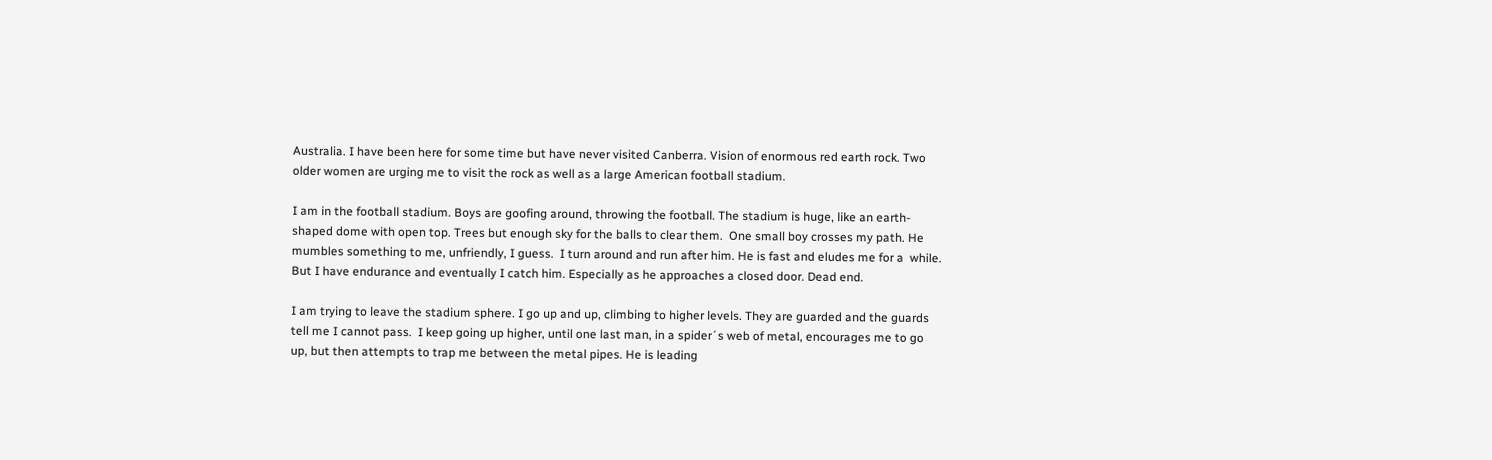Australia. I have been here for some time but have never visited Canberra. Vision of enormous red earth rock. Two older women are urging me to visit the rock as well as a large American football stadium.

I am in the football stadium. Boys are goofing around, throwing the football. The stadium is huge, like an earth-shaped dome with open top. Trees but enough sky for the balls to clear them.  One small boy crosses my path. He mumbles something to me, unfriendly, I guess.  I turn around and run after him. He is fast and eludes me for a  while. But I have endurance and eventually I catch him. Especially as he approaches a closed door. Dead end.

I am trying to leave the stadium sphere. I go up and up, climbing to higher levels. They are guarded and the guards tell me I cannot pass.  I keep going up higher, until one last man, in a spider´s web of metal, encourages me to go up, but then attempts to trap me between the metal pipes. He is leading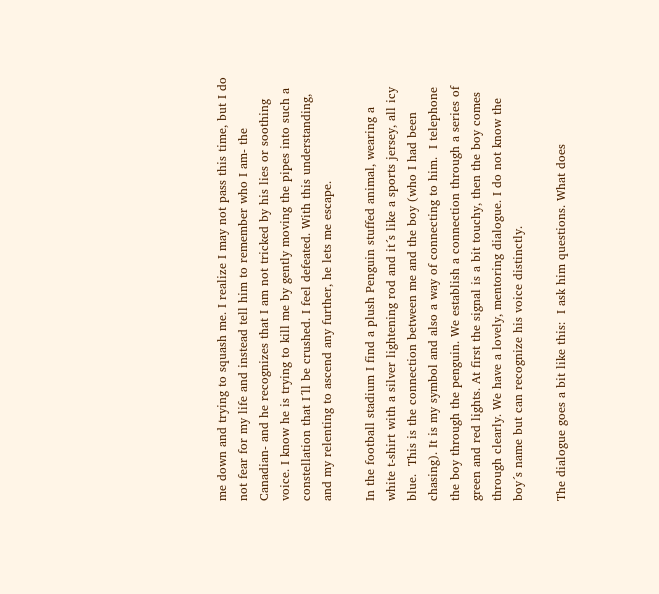me down and trying to squash me. I realize I may not pass this time, but I do not fear for my life and instead tell him to remember who I am- the Canadian- and he recognizes that I am not tricked by his lies or soothing voice. I know he is trying to kill me by gently moving the pipes into such a constellation that I´ll be crushed. I feel defeated. With this understanding, and my relenting to ascend any further, he lets me escape.

In the football stadium I find a plush Penguin stuffed animal, wearing a white t-shirt with a silver lightening rod and it´s like a sports jersey, all icy blue.  This is the connection between me and the boy (who I had been chasing). It is my symbol and also a way of connecting to him.  I telephone the boy through the penguin. We establish a connection through a series of green and red lights. At first the signal is a bit touchy, then the boy comes through clearly. We have a lovely, mentoring dialogue. I do not know the boy´s name but can recognize his voice distinctly.

The dialogue goes a bit like this:  I ask him questions. What does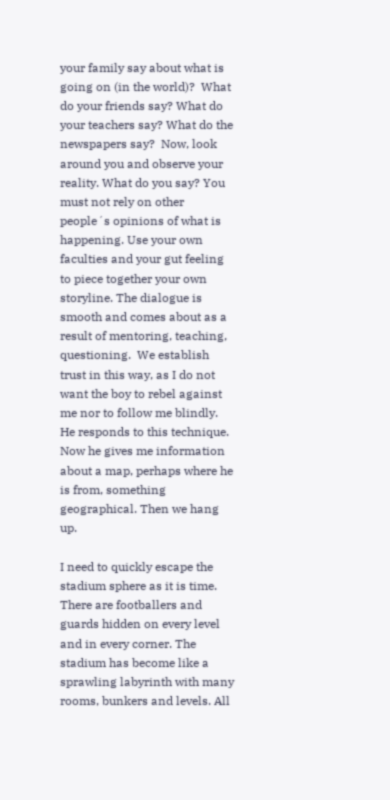your family say about what is going on (in the world)?  What do your friends say? What do your teachers say? What do the newspapers say?  Now, look around you and observe your reality. What do you say? You must not rely on other people´s opinions of what is happening. Use your own faculties and your gut feeling to piece together your own storyline. The dialogue is smooth and comes about as a result of mentoring, teaching, questioning.  We establish trust in this way, as I do not want the boy to rebel against me nor to follow me blindly. He responds to this technique. Now he gives me information about a map, perhaps where he is from, something geographical. Then we hang up.

I need to quickly escape the stadium sphere as it is time. There are footballers and guards hidden on every level and in every corner. The stadium has become like a sprawling labyrinth with many rooms, bunkers and levels. All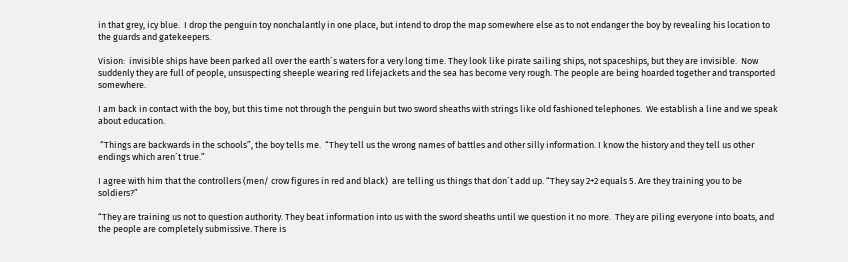in that grey, icy blue.  I drop the penguin toy nonchalantly in one place, but intend to drop the map somewhere else as to not endanger the boy by revealing his location to the guards and gatekeepers.

Vision:  invisible ships have been parked all over the earth´s waters for a very long time. They look like pirate sailing ships, not spaceships, but they are invisible.  Now suddenly they are full of people, unsuspecting sheeple wearing red lifejackets and the sea has become very rough. The people are being hoarded together and transported somewhere.

I am back in contact with the boy, but this time not through the penguin but two sword sheaths with strings like old fashioned telephones.  We establish a line and we speak about education.

 “Things are backwards in the schools”, the boy tells me.  “They tell us the wrong names of battles and other silly information. I know the history and they tell us other endings which aren´t true.”

I agree with him that the controllers (men/ crow figures in red and black)  are telling us things that don´t add up. “They say 2+2 equals 5. Are they training you to be soldiers?”

“They are training us not to question authority. They beat information into us with the sword sheaths until we question it no more.  They are piling everyone into boats, and the people are completely submissive. There is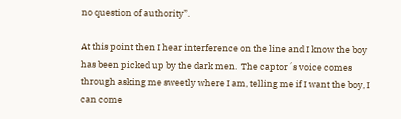no question of authority”.

At this point then I hear interference on the line and I know the boy has been picked up by the dark men.  The captor´s voice comes through asking me sweetly where I am, telling me if I want the boy, I can come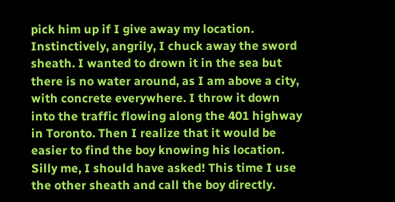pick him up if I give away my location.  Instinctively, angrily, I chuck away the sword sheath. I wanted to drown it in the sea but there is no water around, as I am above a city, with concrete everywhere. I throw it down into the traffic flowing along the 401 highway in Toronto. Then I realize that it would be easier to find the boy knowing his location. Silly me, I should have asked! This time I use the other sheath and call the boy directly.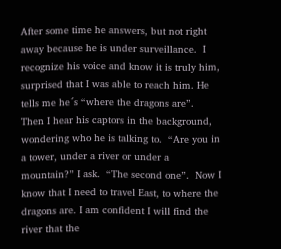After some time he answers, but not right away because he is under surveillance.  I recognize his voice and know it is truly him, surprised that I was able to reach him. He tells me he´s “where the dragons are”.  Then I hear his captors in the background, wondering who he is talking to.  “Are you in a tower, under a river or under a mountain?” I ask.  “The second one”.  Now I know that I need to travel East, to where the dragons are. I am confident I will find the river that the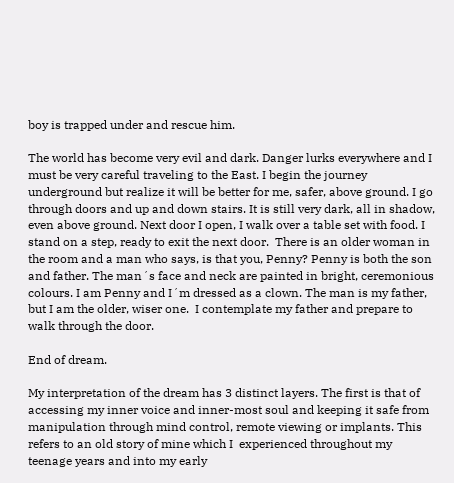boy is trapped under and rescue him.

The world has become very evil and dark. Danger lurks everywhere and I must be very careful traveling to the East. I begin the journey underground but realize it will be better for me, safer, above ground. I go through doors and up and down stairs. It is still very dark, all in shadow, even above ground. Next door I open, I walk over a table set with food. I stand on a step, ready to exit the next door.  There is an older woman in the room and a man who says, is that you, Penny? Penny is both the son and father. The man´s face and neck are painted in bright, ceremonious colours. I am Penny and I´m dressed as a clown. The man is my father, but I am the older, wiser one.  I contemplate my father and prepare to walk through the door.

End of dream.

My interpretation of the dream has 3 distinct layers. The first is that of accessing my inner voice and inner-most soul and keeping it safe from manipulation through mind control, remote viewing or implants. This refers to an old story of mine which I  experienced throughout my teenage years and into my early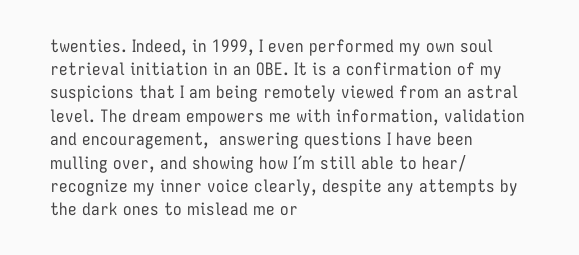twenties. Indeed, in 1999, I even performed my own soul retrieval initiation in an OBE. It is a confirmation of my suspicions that I am being remotely viewed from an astral level. The dream empowers me with information, validation and encouragement,  answering questions I have been mulling over, and showing how I´m still able to hear/ recognize my inner voice clearly, despite any attempts by the dark ones to mislead me or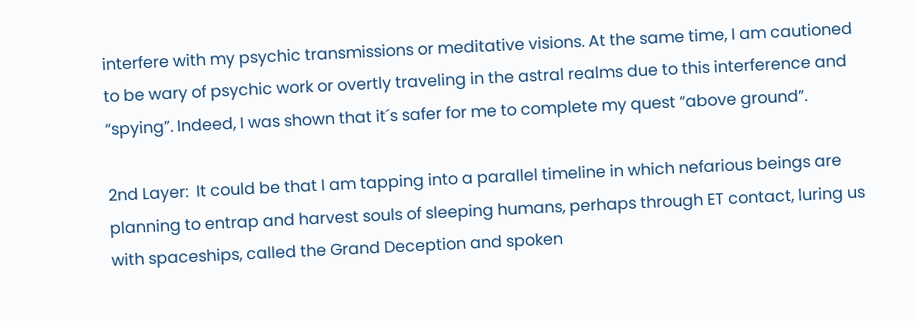interfere with my psychic transmissions or meditative visions. At the same time, I am cautioned to be wary of psychic work or overtly traveling in the astral realms due to this interference and “spying”. Indeed, I was shown that it´s safer for me to complete my quest “above ground”.

2nd Layer:  It could be that I am tapping into a parallel timeline in which nefarious beings are planning to entrap and harvest souls of sleeping humans, perhaps through ET contact, luring us with spaceships, called the Grand Deception and spoken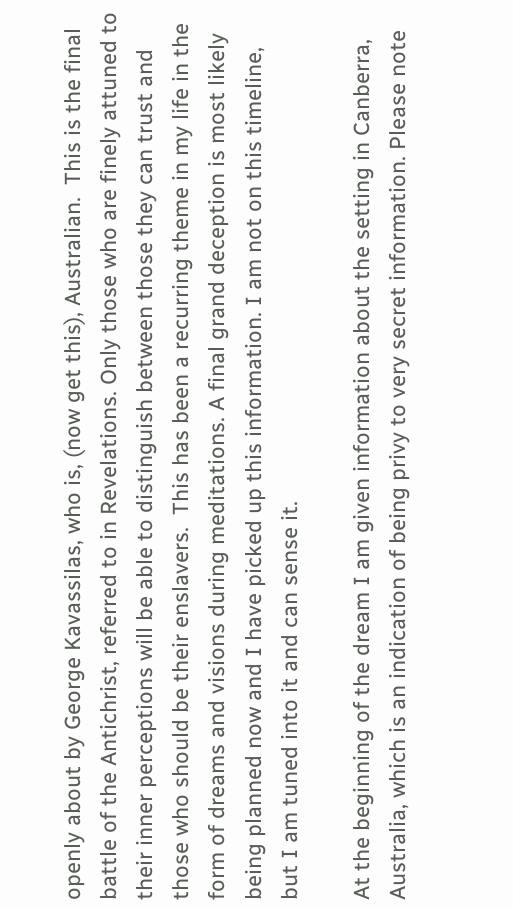openly about by George Kavassilas, who is, (now get this), Australian.  This is the final battle of the Antichrist, referred to in Revelations. Only those who are finely attuned to their inner perceptions will be able to distinguish between those they can trust and those who should be their enslavers.  This has been a recurring theme in my life in the form of dreams and visions during meditations. A final grand deception is most likely being planned now and I have picked up this information. I am not on this timeline, but I am tuned into it and can sense it.

At the beginning of the dream I am given information about the setting in Canberra, Australia, which is an indication of being privy to very secret information. Please note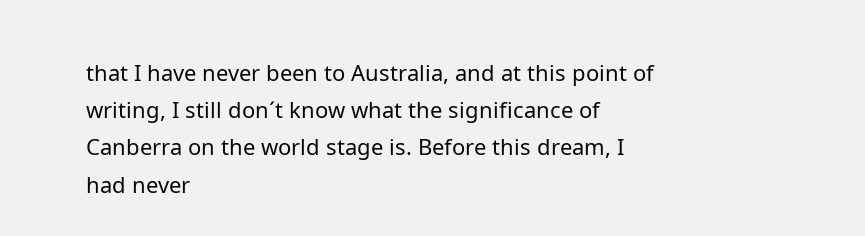that I have never been to Australia, and at this point of writing, I still don´t know what the significance of Canberra on the world stage is. Before this dream, I had never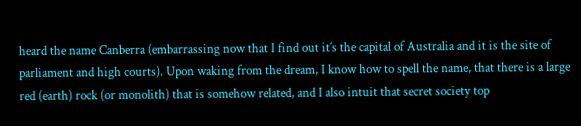heard the name Canberra (embarrassing now that I find out it´s the capital of Australia and it is the site of parliament and high courts). Upon waking from the dream, I know how to spell the name, that there is a large red (earth) rock (or monolith) that is somehow related, and I also intuit that secret society top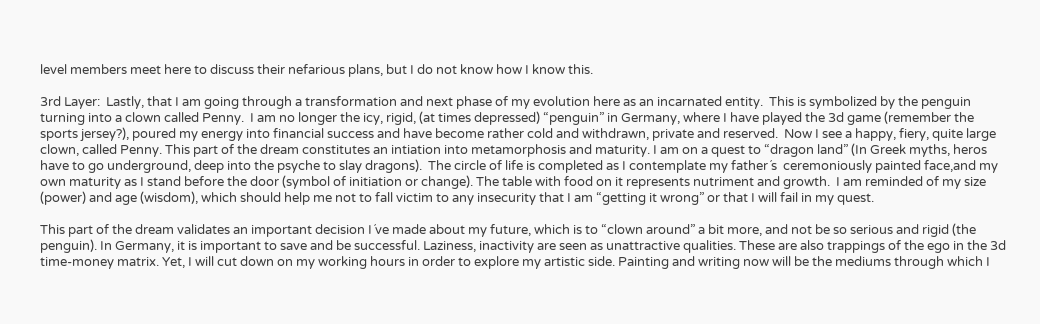level members meet here to discuss their nefarious plans, but I do not know how I know this.

3rd Layer:  Lastly, that I am going through a transformation and next phase of my evolution here as an incarnated entity.  This is symbolized by the penguin turning into a clown called Penny.  I am no longer the icy, rigid, (at times depressed) “penguin” in Germany, where I have played the 3d game (remember the sports jersey?), poured my energy into financial success and have become rather cold and withdrawn, private and reserved.  Now I see a happy, fiery, quite large clown, called Penny. This part of the dream constitutes an intiation into metamorphosis and maturity. I am on a quest to “dragon land” (In Greek myths, heros have to go underground, deep into the psyche to slay dragons).  The circle of life is completed as I contemplate my father´s  ceremoniously painted face,and my own maturity as I stand before the door (symbol of initiation or change). The table with food on it represents nutriment and growth.  I am reminded of my size (power) and age (wisdom), which should help me not to fall victim to any insecurity that I am “getting it wrong” or that I will fail in my quest.

This part of the dream validates an important decision I´ve made about my future, which is to “clown around” a bit more, and not be so serious and rigid (the penguin). In Germany, it is important to save and be successful. Laziness, inactivity are seen as unattractive qualities. These are also trappings of the ego in the 3d time-money matrix. Yet, I will cut down on my working hours in order to explore my artistic side. Painting and writing now will be the mediums through which I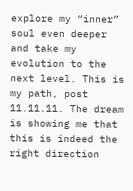explore my “inner” soul even deeper and take my evolution to the next level. This is my path, post 11.11.11. The dream is showing me that this is indeed the right direction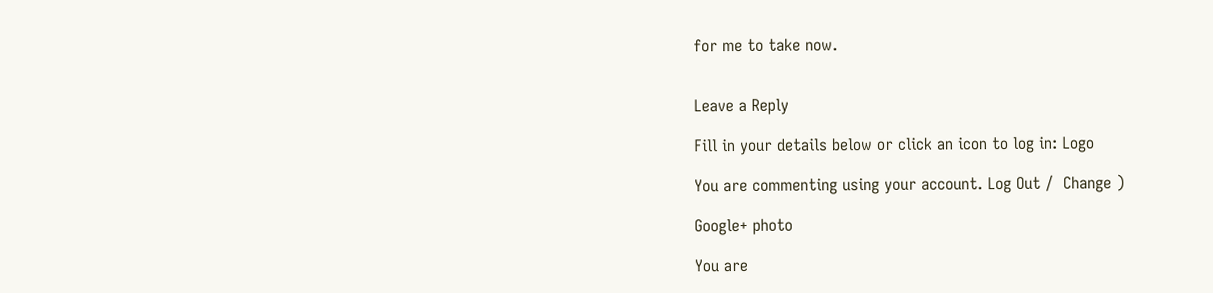for me to take now.


Leave a Reply

Fill in your details below or click an icon to log in: Logo

You are commenting using your account. Log Out /  Change )

Google+ photo

You are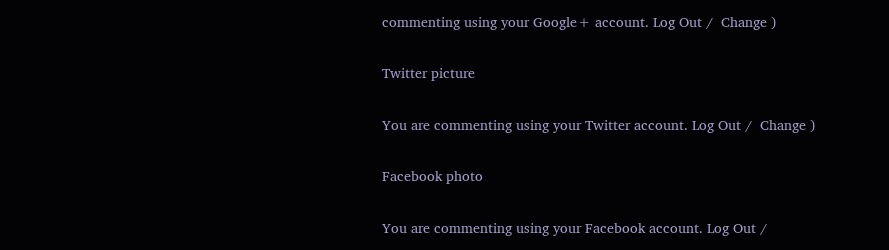commenting using your Google+ account. Log Out /  Change )

Twitter picture

You are commenting using your Twitter account. Log Out /  Change )

Facebook photo

You are commenting using your Facebook account. Log Out /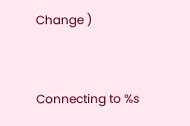Change )


Connecting to %s